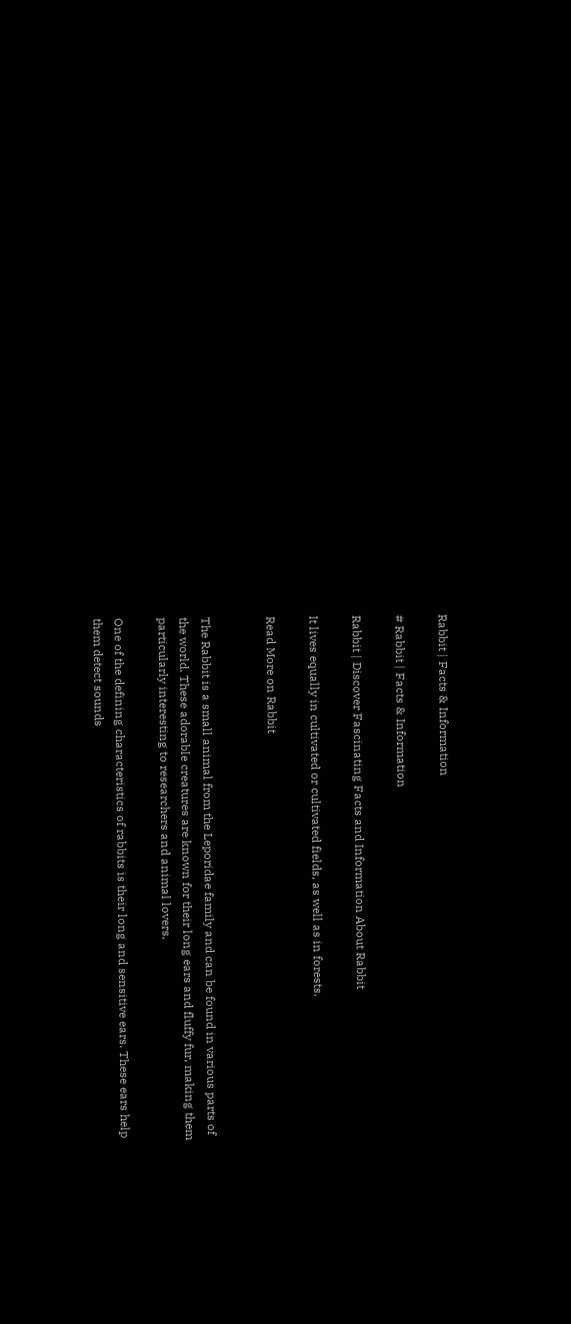Rabbit | Facts & Information

# Rabbit | Facts & Information

Rabbit | Discover Fascinating Facts and Information About Rabbit

It lives equally in cultivated or cultivated fields, as well as in forests.

Read More on Rabbit


The Rabbit is a small animal from the Leporidae family and can be found in various parts of the world. These adorable creatures are known for their long ears and fluffy fur, making them particularly interesting to researchers and animal lovers.

One of the defining characteristics of rabbits is their long and sensitive ears. These ears help them detect sounds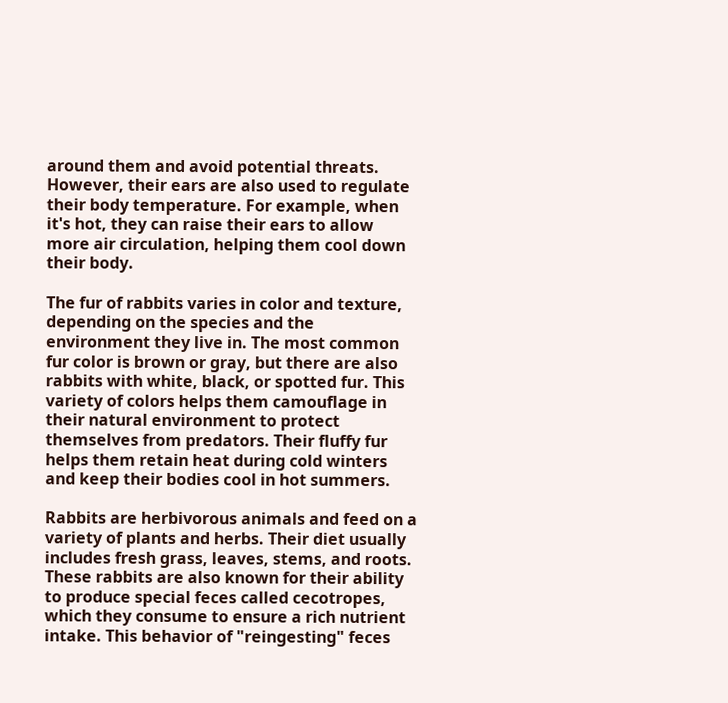around them and avoid potential threats. However, their ears are also used to regulate their body temperature. For example, when it's hot, they can raise their ears to allow more air circulation, helping them cool down their body.

The fur of rabbits varies in color and texture, depending on the species and the environment they live in. The most common fur color is brown or gray, but there are also rabbits with white, black, or spotted fur. This variety of colors helps them camouflage in their natural environment to protect themselves from predators. Their fluffy fur helps them retain heat during cold winters and keep their bodies cool in hot summers.

Rabbits are herbivorous animals and feed on a variety of plants and herbs. Their diet usually includes fresh grass, leaves, stems, and roots. These rabbits are also known for their ability to produce special feces called cecotropes, which they consume to ensure a rich nutrient intake. This behavior of "reingesting" feces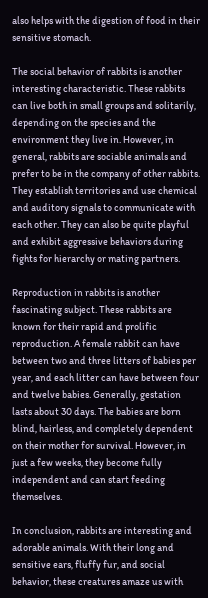also helps with the digestion of food in their sensitive stomach.

The social behavior of rabbits is another interesting characteristic. These rabbits can live both in small groups and solitarily, depending on the species and the environment they live in. However, in general, rabbits are sociable animals and prefer to be in the company of other rabbits. They establish territories and use chemical and auditory signals to communicate with each other. They can also be quite playful and exhibit aggressive behaviors during fights for hierarchy or mating partners.

Reproduction in rabbits is another fascinating subject. These rabbits are known for their rapid and prolific reproduction. A female rabbit can have between two and three litters of babies per year, and each litter can have between four and twelve babies. Generally, gestation lasts about 30 days. The babies are born blind, hairless, and completely dependent on their mother for survival. However, in just a few weeks, they become fully independent and can start feeding themselves.

In conclusion, rabbits are interesting and adorable animals. With their long and sensitive ears, fluffy fur, and social behavior, these creatures amaze us with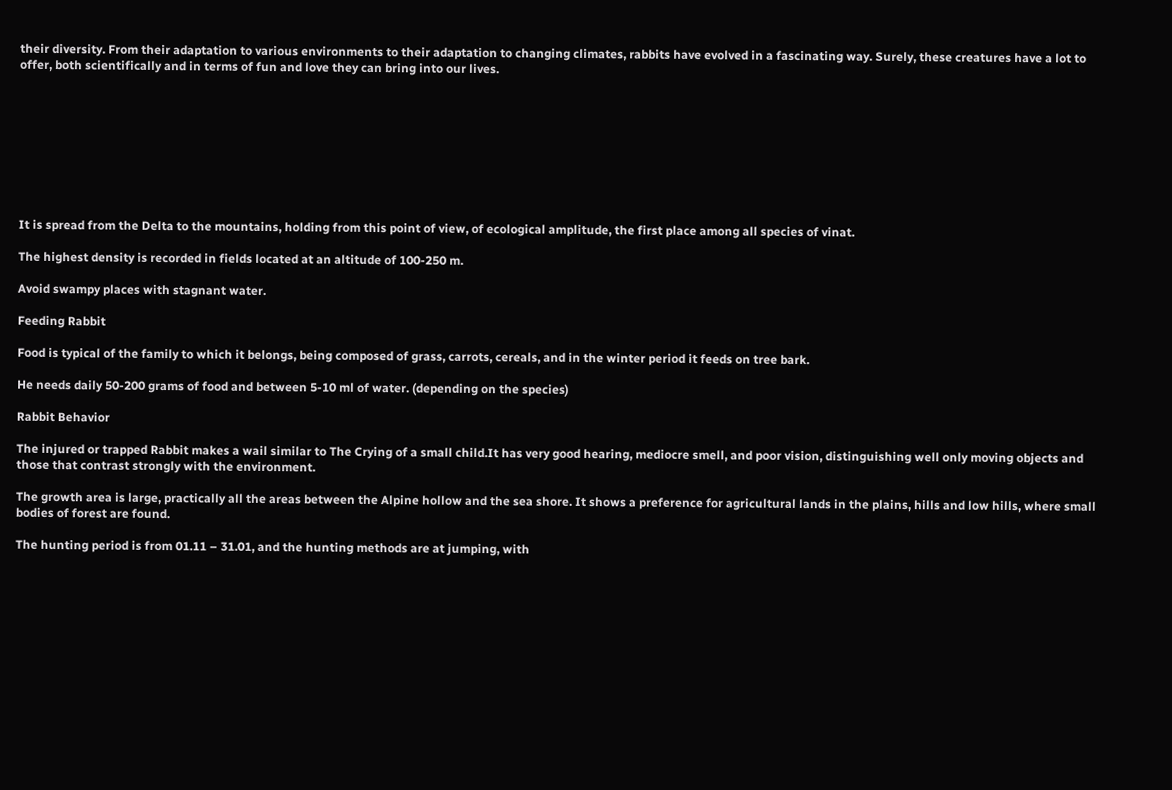their diversity. From their adaptation to various environments to their adaptation to changing climates, rabbits have evolved in a fascinating way. Surely, these creatures have a lot to offer, both scientifically and in terms of fun and love they can bring into our lives.









It is spread from the Delta to the mountains, holding from this point of view, of ecological amplitude, the first place among all species of vinat.

The highest density is recorded in fields located at an altitude of 100-250 m.

Avoid swampy places with stagnant water.

Feeding Rabbit

Food is typical of the family to which it belongs, being composed of grass, carrots, cereals, and in the winter period it feeds on tree bark.

He needs daily 50-200 grams of food and between 5-10 ml of water. (depending on the species)

Rabbit Behavior

The injured or trapped Rabbit makes a wail similar to The Crying of a small child.It has very good hearing, mediocre smell, and poor vision, distinguishing well only moving objects and those that contrast strongly with the environment.

The growth area is large, practically all the areas between the Alpine hollow and the sea shore. It shows a preference for agricultural lands in the plains, hills and low hills, where small bodies of forest are found.

The hunting period is from 01.11 – 31.01, and the hunting methods are at jumping, with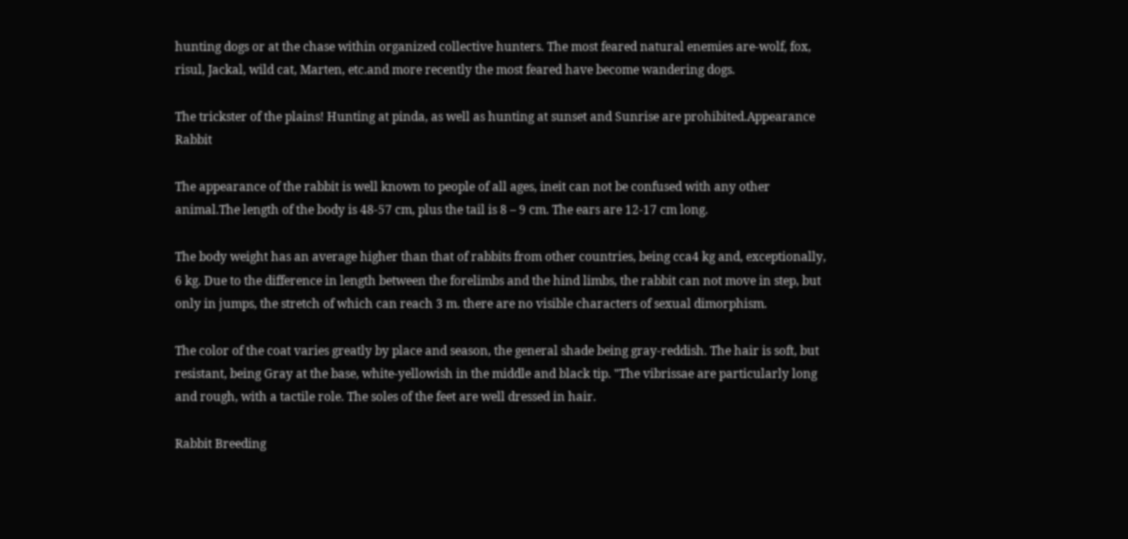hunting dogs or at the chase within organized collective hunters. The most feared natural enemies are-wolf, fox, risul, Jackal, wild cat, Marten, etc.and more recently the most feared have become wandering dogs.

The trickster of the plains! Hunting at pinda, as well as hunting at sunset and Sunrise are prohibited.Appearance Rabbit

The appearance of the rabbit is well known to people of all ages, ineit can not be confused with any other animal.The length of the body is 48-57 cm, plus the tail is 8 – 9 cm. The ears are 12-17 cm long.

The body weight has an average higher than that of rabbits from other countries, being cca4 kg and, exceptionally, 6 kg. Due to the difference in length between the forelimbs and the hind limbs, the rabbit can not move in step, but only in jumps, the stretch of which can reach 3 m. there are no visible characters of sexual dimorphism.

The color of the coat varies greatly by place and season, the general shade being gray-reddish. The hair is soft, but resistant, being Gray at the base, white-yellowish in the middle and black tip. "The vibrissae are particularly long and rough, with a tactile role. The soles of the feet are well dressed in hair.

Rabbit Breeding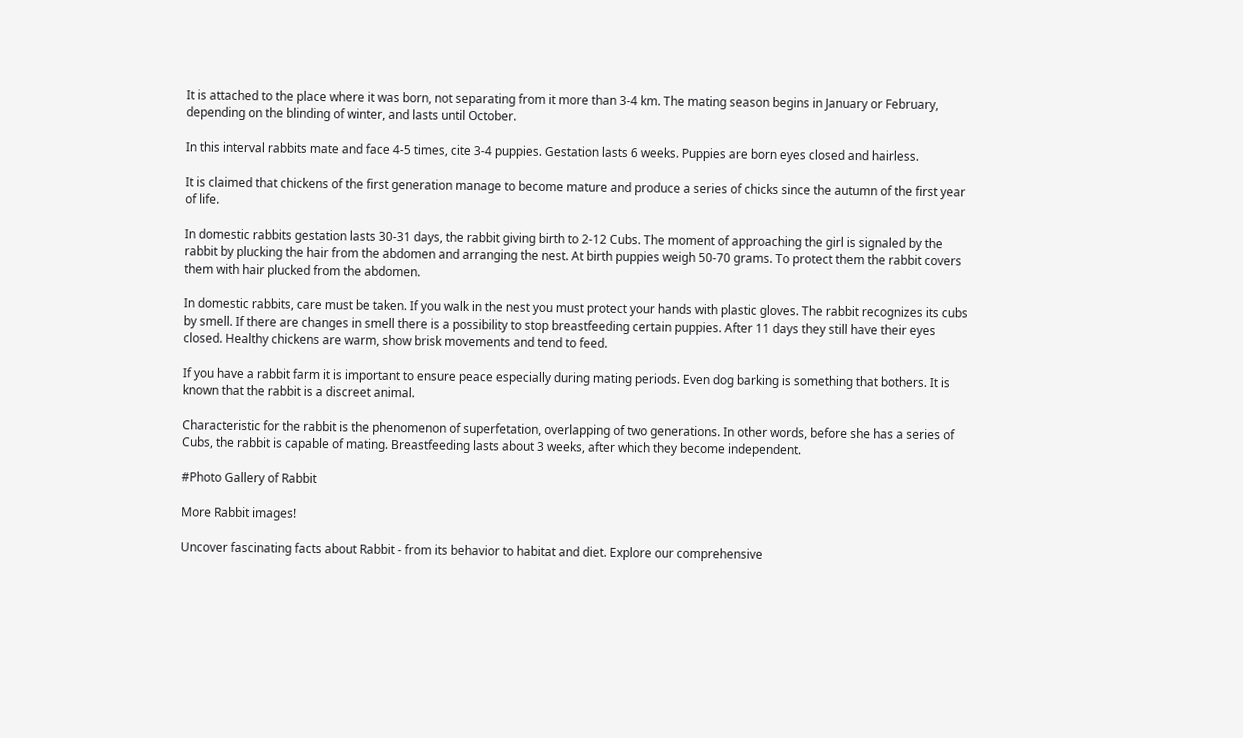It is attached to the place where it was born, not separating from it more than 3-4 km. The mating season begins in January or February, depending on the blinding of winter, and lasts until October.

In this interval rabbits mate and face 4-5 times, cite 3-4 puppies. Gestation lasts 6 weeks. Puppies are born eyes closed and hairless.

It is claimed that chickens of the first generation manage to become mature and produce a series of chicks since the autumn of the first year of life.

In domestic rabbits gestation lasts 30-31 days, the rabbit giving birth to 2-12 Cubs. The moment of approaching the girl is signaled by the rabbit by plucking the hair from the abdomen and arranging the nest. At birth puppies weigh 50-70 grams. To protect them the rabbit covers them with hair plucked from the abdomen.

In domestic rabbits, care must be taken. If you walk in the nest you must protect your hands with plastic gloves. The rabbit recognizes its cubs by smell. If there are changes in smell there is a possibility to stop breastfeeding certain puppies. After 11 days they still have their eyes closed. Healthy chickens are warm, show brisk movements and tend to feed.

If you have a rabbit farm it is important to ensure peace especially during mating periods. Even dog barking is something that bothers. It is known that the rabbit is a discreet animal.

Characteristic for the rabbit is the phenomenon of superfetation, overlapping of two generations. In other words, before she has a series of Cubs, the rabbit is capable of mating. Breastfeeding lasts about 3 weeks, after which they become independent.

#Photo Gallery of Rabbit

More Rabbit images!

Uncover fascinating facts about Rabbit - from its behavior to habitat and diet. Explore our comprehensive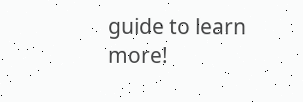guide to learn more!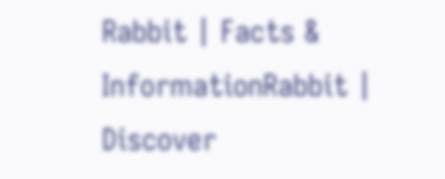Rabbit | Facts & InformationRabbit | Discover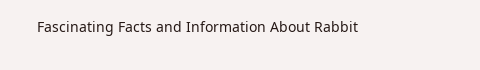Fascinating Facts and Information About Rabbit